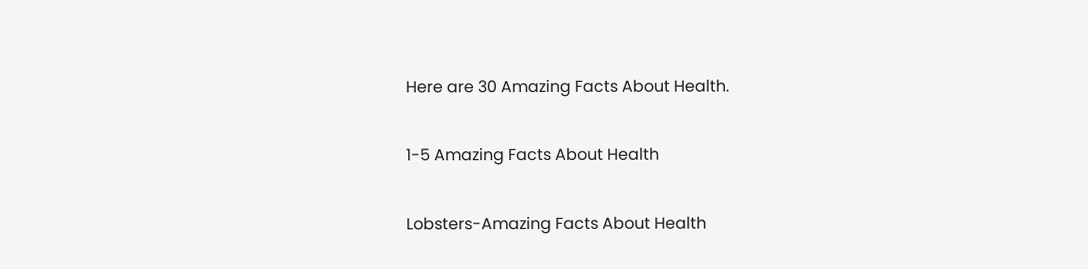Here are 30 Amazing Facts About Health.

1-5 Amazing Facts About Health

Lobsters-Amazing Facts About Health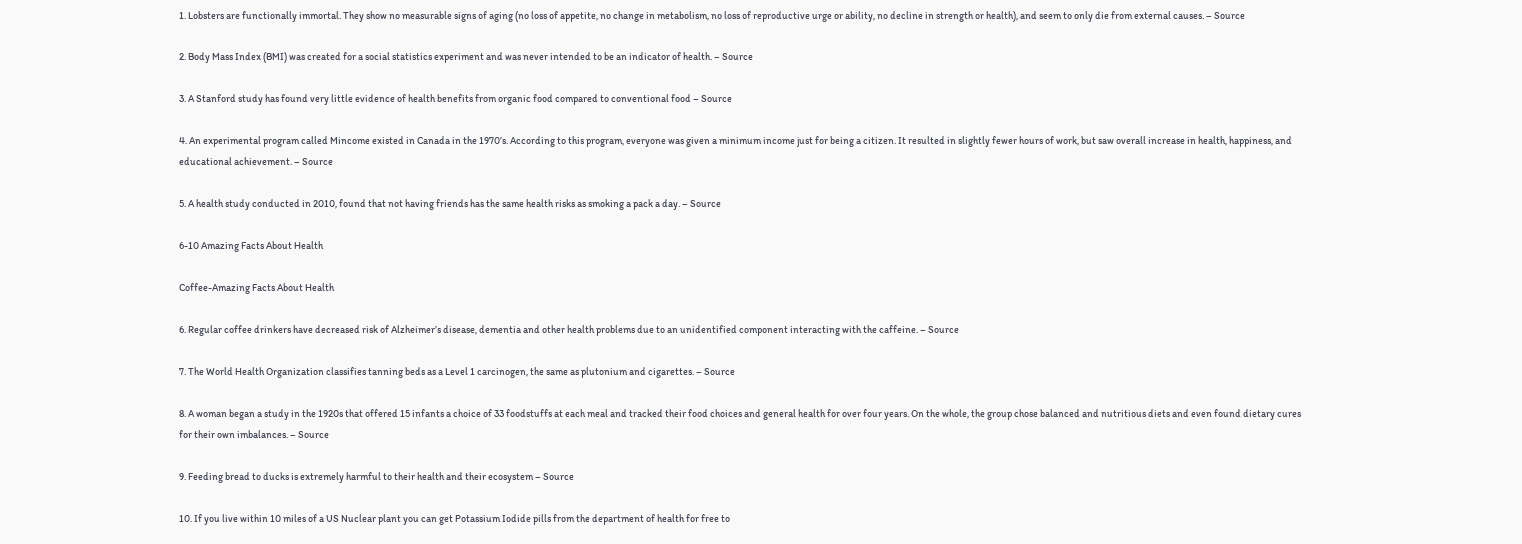1. Lobsters are functionally immortal. They show no measurable signs of aging (no loss of appetite, no change in metabolism, no loss of reproductive urge or ability, no decline in strength or health), and seem to only die from external causes. – Source

2. Body Mass Index (BMI) was created for a social statistics experiment and was never intended to be an indicator of health. – Source

3. A Stanford study has found very little evidence of health benefits from organic food compared to conventional food – Source

4. An experimental program called Mincome existed in Canada in the 1970’s. According to this program, everyone was given a minimum income just for being a citizen. It resulted in slightly fewer hours of work, but saw overall increase in health, happiness, and educational achievement. – Source

5. A health study conducted in 2010, found that not having friends has the same health risks as smoking a pack a day. – Source

6-10 Amazing Facts About Health

Coffee-Amazing Facts About Health

6. Regular coffee drinkers have decreased risk of Alzheimer’s disease, dementia and other health problems due to an unidentified component interacting with the caffeine. – Source

7. The World Health Organization classifies tanning beds as a Level 1 carcinogen, the same as plutonium and cigarettes. – Source

8. A woman began a study in the 1920s that offered 15 infants a choice of 33 foodstuffs at each meal and tracked their food choices and general health for over four years. On the whole, the group chose balanced and nutritious diets and even found dietary cures for their own imbalances. – Source

9. Feeding bread to ducks is extremely harmful to their health and their ecosystem – Source

10. If you live within 10 miles of a US Nuclear plant you can get Potassium Iodide pills from the department of health for free to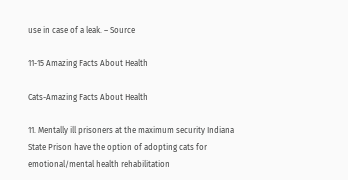use in case of a leak. – Source

11-15 Amazing Facts About Health

Cats-Amazing Facts About Health

11. Mentally ill prisoners at the maximum security Indiana State Prison have the option of adopting cats for emotional/mental health rehabilitation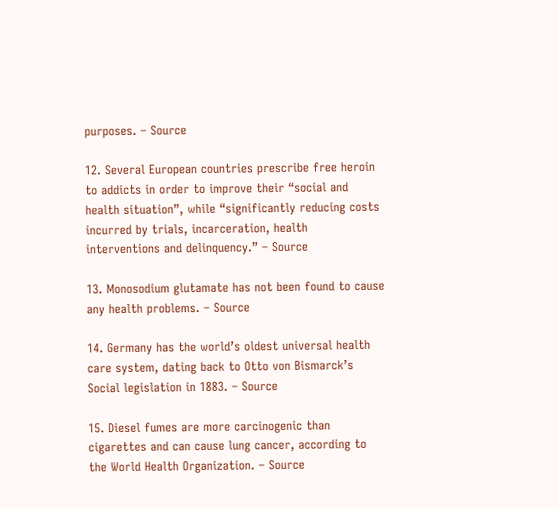purposes. – Source

12. Several European countries prescribe free heroin to addicts in order to improve their “social and health situation”, while “significantly reducing costs incurred by trials, incarceration, health interventions and delinquency.” – Source

13. Monosodium glutamate has not been found to cause any health problems. – Source

14. Germany has the world’s oldest universal health care system, dating back to Otto von Bismarck’s Social legislation in 1883. – Source

15. Diesel fumes are more carcinogenic than cigarettes and can cause lung cancer, according to the World Health Organization. – Source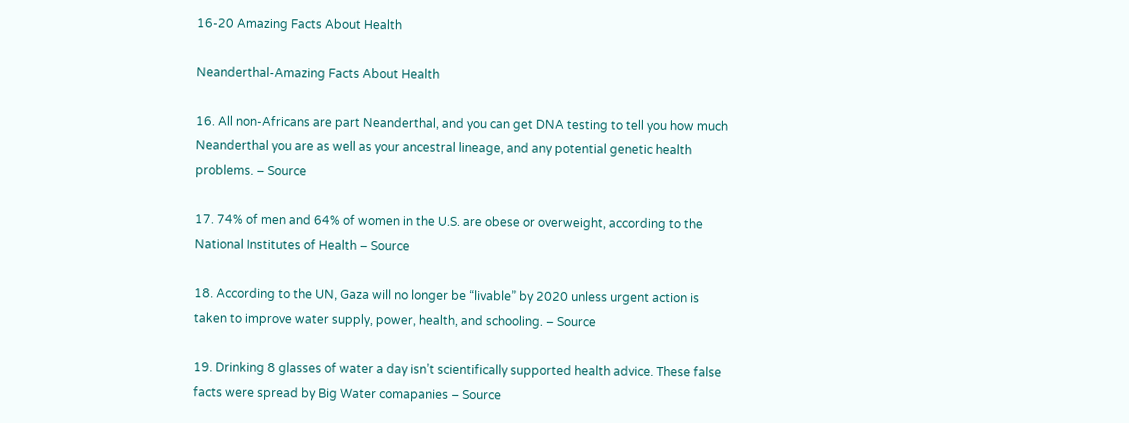16-20 Amazing Facts About Health

Neanderthal-Amazing Facts About Health

16. All non-Africans are part Neanderthal, and you can get DNA testing to tell you how much Neanderthal you are as well as your ancestral lineage, and any potential genetic health problems. – Source

17. 74% of men and 64% of women in the U.S. are obese or overweight, according to the National Institutes of Health – Source

18. According to the UN, Gaza will no longer be “livable” by 2020 unless urgent action is taken to improve water supply, power, health, and schooling. – Source

19. Drinking 8 glasses of water a day isn’t scientifically supported health advice. These false facts were spread by Big Water comapanies – Source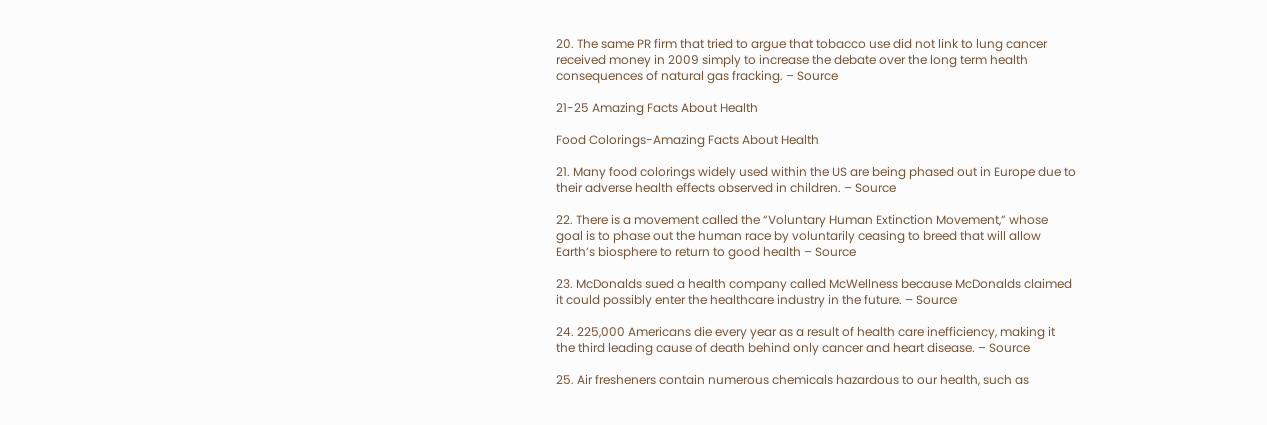20. The same PR firm that tried to argue that tobacco use did not link to lung cancer received money in 2009 simply to increase the debate over the long term health consequences of natural gas fracking. – Source

21-25 Amazing Facts About Health

Food Colorings-Amazing Facts About Health

21. Many food colorings widely used within the US are being phased out in Europe due to their adverse health effects observed in children. – Source

22. There is a movement called the “Voluntary Human Extinction Movement,” whose goal is to phase out the human race by voluntarily ceasing to breed that will allow Earth’s biosphere to return to good health – Source

23. McDonalds sued a health company called McWellness because McDonalds claimed it could possibly enter the healthcare industry in the future. – Source

24. 225,000 Americans die every year as a result of health care inefficiency, making it the third leading cause of death behind only cancer and heart disease. – Source

25. Air fresheners contain numerous chemicals hazardous to our health, such as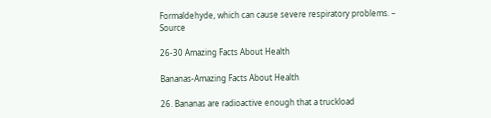Formaldehyde, which can cause severe respiratory problems. – Source

26-30 Amazing Facts About Health

Bananas-Amazing Facts About Health

26. Bananas are radioactive enough that a truckload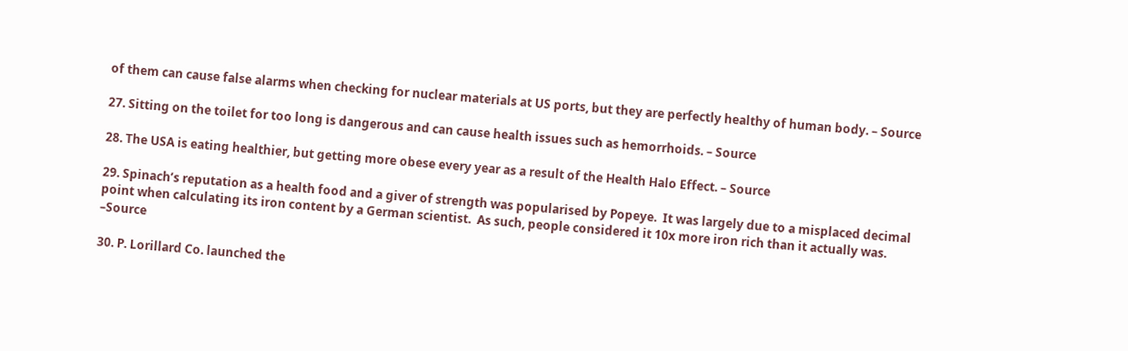of them can cause false alarms when checking for nuclear materials at US ports, but they are perfectly healthy of human body. – Source

27. Sitting on the toilet for too long is dangerous and can cause health issues such as hemorrhoids. – Source

28. The USA is eating healthier, but getting more obese every year as a result of the Health Halo Effect. – Source

29. Spinach’s reputation as a health food and a giver of strength was popularised by Popeye.  It was largely due to a misplaced decimal point when calculating its iron content by a German scientist.  As such, people considered it 10x more iron rich than it actually was. –Source

30. P. Lorillard Co. launched the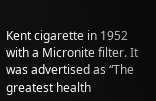Kent cigarette in 1952 with a Micronite filter. It was advertised as “The greatest health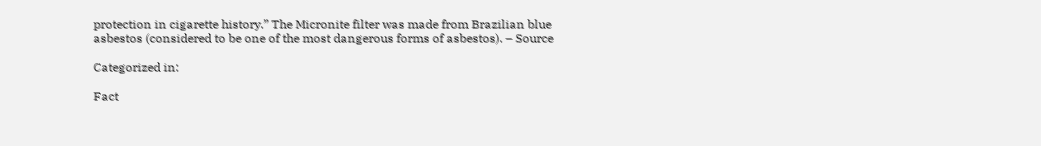protection in cigarette history.” The Micronite filter was made from Brazilian blue asbestos (considered to be one of the most dangerous forms of asbestos). – Source

Categorized in:

Fact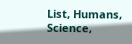List, Humans, Science,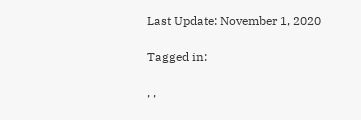Last Update: November 1, 2020

Tagged in:

, ,